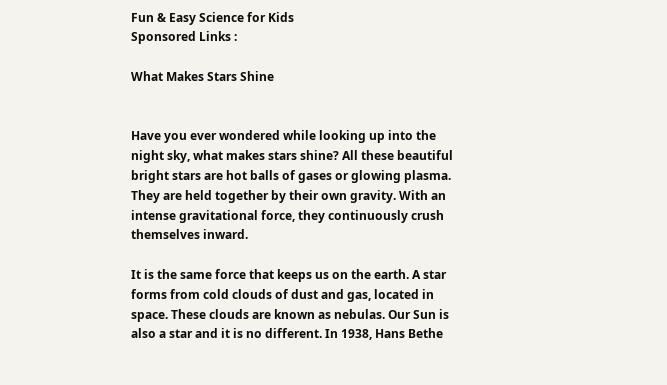Fun & Easy Science for Kids
Sponsored Links :

What Makes Stars Shine


Have you ever wondered while looking up into the night sky, what makes stars shine? All these beautiful bright stars are hot balls of gases or glowing plasma. They are held together by their own gravity. With an intense gravitational force, they continuously crush themselves inward.

It is the same force that keeps us on the earth. A star forms from cold clouds of dust and gas, located in space. These clouds are known as nebulas. Our Sun is also a star and it is no different. In 1938, Hans Bethe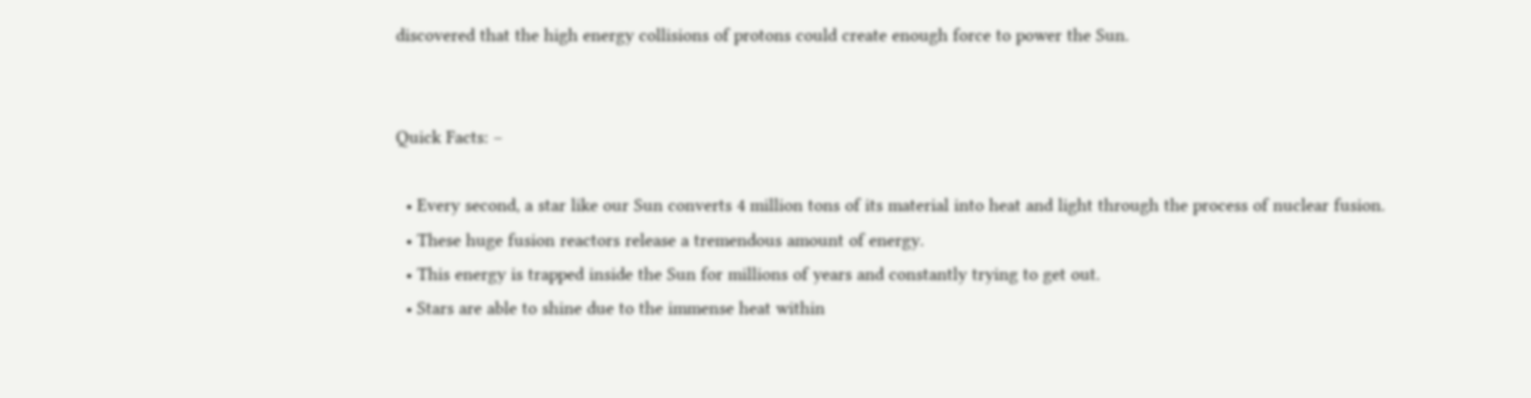discovered that the high energy collisions of protons could create enough force to power the Sun.


Quick Facts: –

  • Every second, a star like our Sun converts 4 million tons of its material into heat and light through the process of nuclear fusion.
  • These huge fusion reactors release a tremendous amount of energy.
  • This energy is trapped inside the Sun for millions of years and constantly trying to get out.
  • Stars are able to shine due to the immense heat within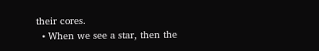their cores.
  • When we see a star, then the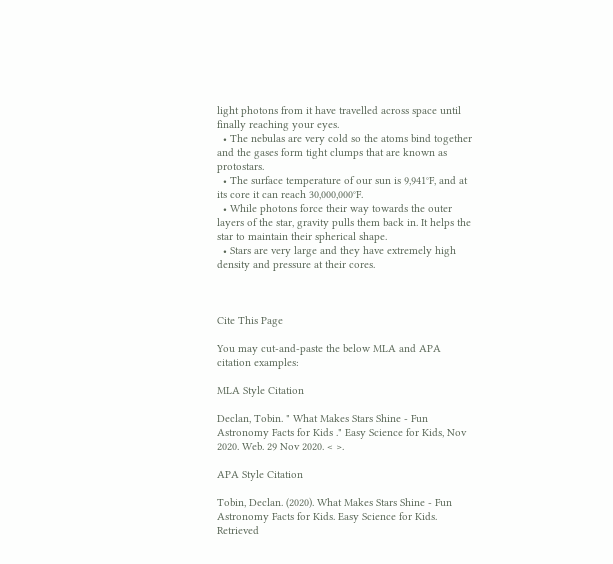light photons from it have travelled across space until finally reaching your eyes.
  • The nebulas are very cold so the atoms bind together and the gases form tight clumps that are known as protostars.
  • The surface temperature of our sun is 9,941°F, and at its core it can reach 30,000,000°F.
  • While photons force their way towards the outer layers of the star, gravity pulls them back in. It helps the star to maintain their spherical shape.
  • Stars are very large and they have extremely high density and pressure at their cores.



Cite This Page

You may cut-and-paste the below MLA and APA citation examples:

MLA Style Citation

Declan, Tobin. " What Makes Stars Shine - Fun Astronomy Facts for Kids ." Easy Science for Kids, Nov 2020. Web. 29 Nov 2020. < >.

APA Style Citation

Tobin, Declan. (2020). What Makes Stars Shine - Fun Astronomy Facts for Kids. Easy Science for Kids. Retrieved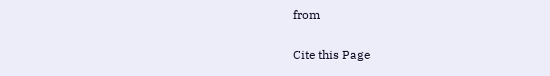from

Cite this Page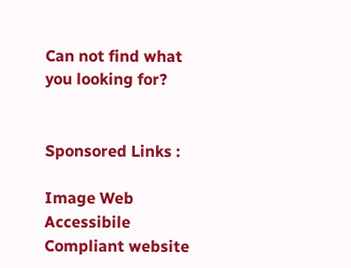Can not find what you looking for?


Sponsored Links :

Image Web Accessibile Compliant website